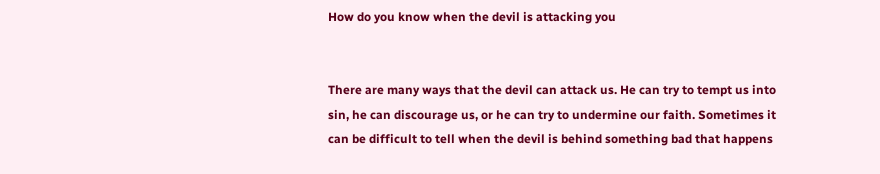How do you know when the devil is attacking you


There are many ways that the devil can attack us. He can try to tempt us into sin, he can discourage us, or he can try to undermine our faith. Sometimes it can be difficult to tell when the devil is behind something bad that happens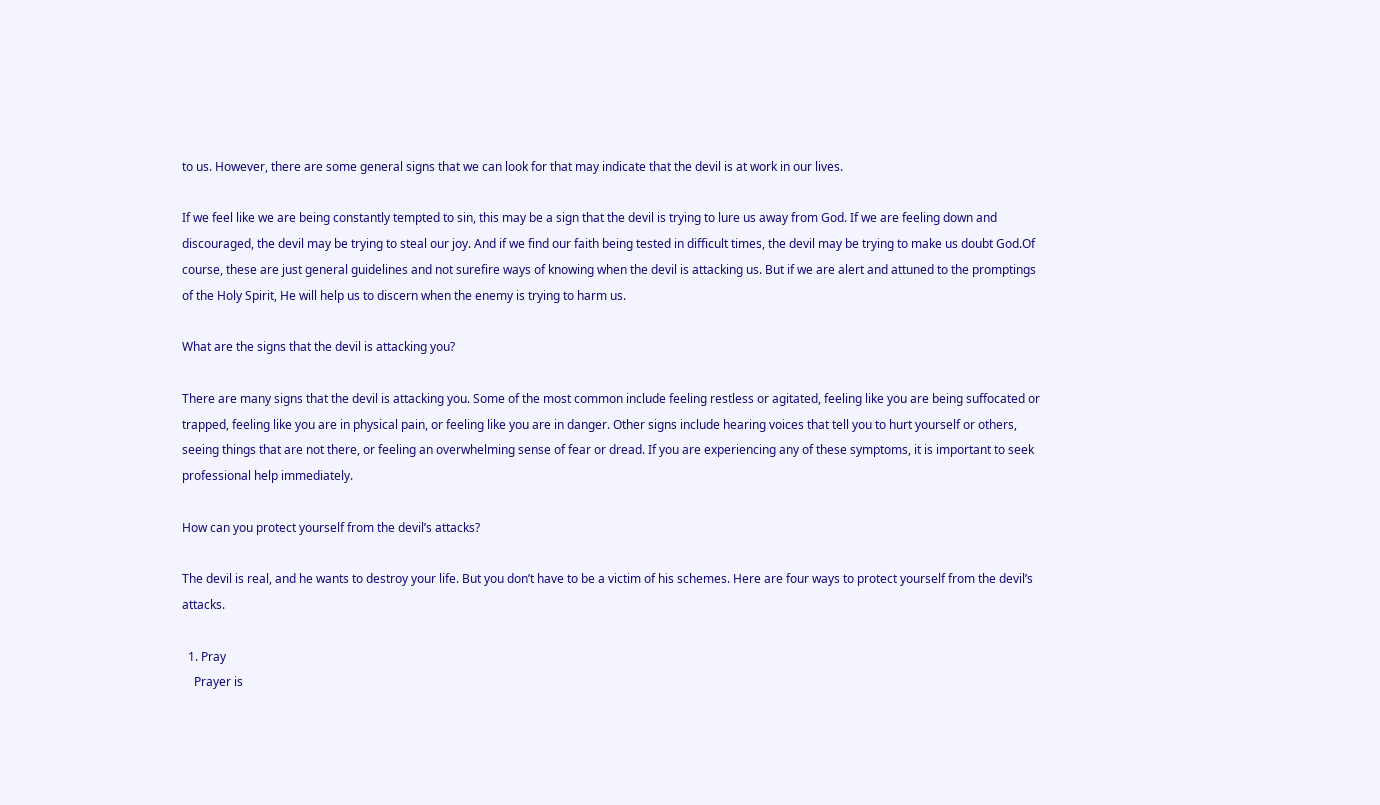to us. However, there are some general signs that we can look for that may indicate that the devil is at work in our lives.

If we feel like we are being constantly tempted to sin, this may be a sign that the devil is trying to lure us away from God. If we are feeling down and discouraged, the devil may be trying to steal our joy. And if we find our faith being tested in difficult times, the devil may be trying to make us doubt God.Of course, these are just general guidelines and not surefire ways of knowing when the devil is attacking us. But if we are alert and attuned to the promptings of the Holy Spirit, He will help us to discern when the enemy is trying to harm us.

What are the signs that the devil is attacking you?

There are many signs that the devil is attacking you. Some of the most common include feeling restless or agitated, feeling like you are being suffocated or trapped, feeling like you are in physical pain, or feeling like you are in danger. Other signs include hearing voices that tell you to hurt yourself or others, seeing things that are not there, or feeling an overwhelming sense of fear or dread. If you are experiencing any of these symptoms, it is important to seek professional help immediately.

How can you protect yourself from the devil’s attacks?

The devil is real, and he wants to destroy your life. But you don’t have to be a victim of his schemes. Here are four ways to protect yourself from the devil’s attacks.

  1. Pray
    Prayer is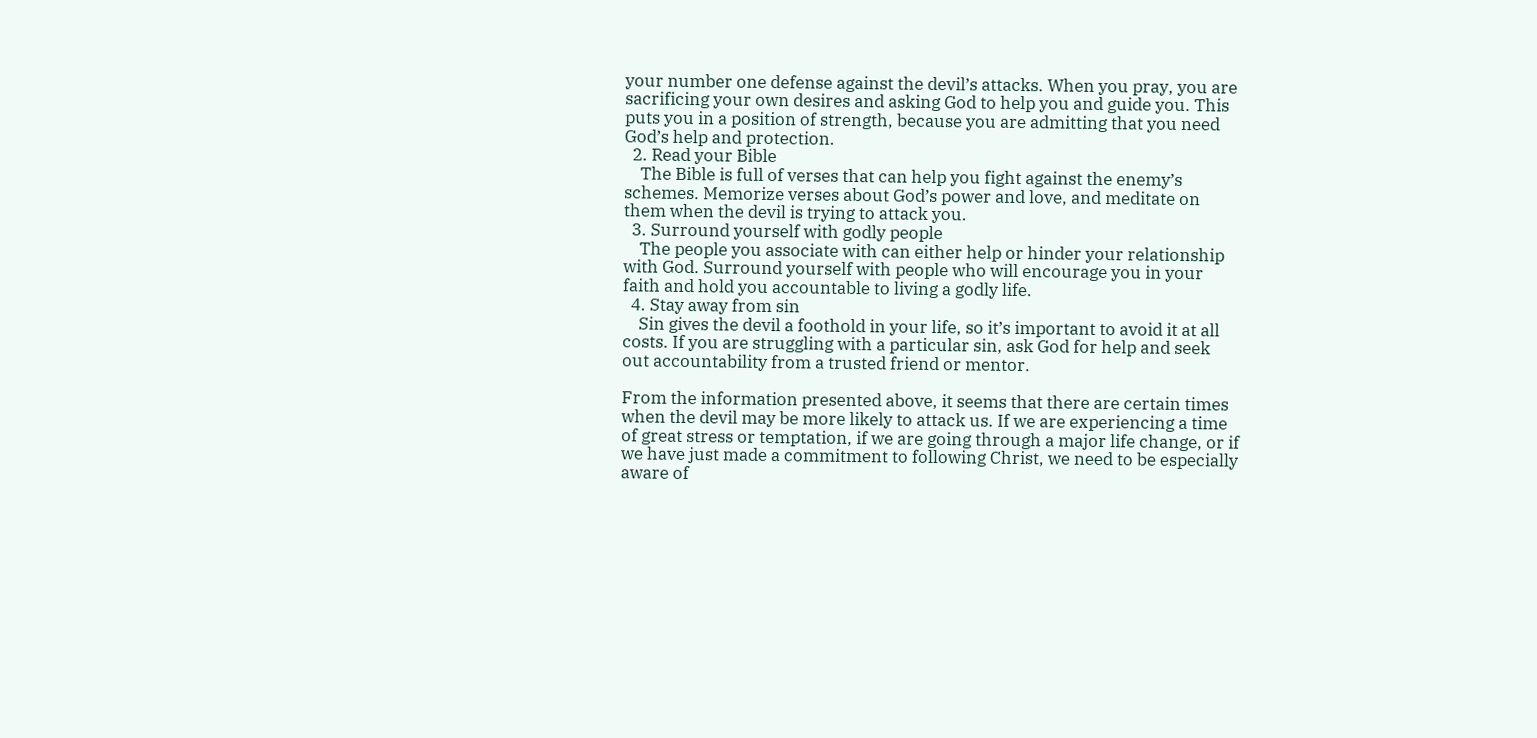your number one defense against the devil’s attacks. When you pray, you are sacrificing your own desires and asking God to help you and guide you. This puts you in a position of strength, because you are admitting that you need God’s help and protection.
  2. Read your Bible
    The Bible is full of verses that can help you fight against the enemy’s schemes. Memorize verses about God’s power and love, and meditate on them when the devil is trying to attack you.
  3. Surround yourself with godly people
    The people you associate with can either help or hinder your relationship with God. Surround yourself with people who will encourage you in your faith and hold you accountable to living a godly life.
  4. Stay away from sin
    Sin gives the devil a foothold in your life, so it’s important to avoid it at all costs. If you are struggling with a particular sin, ask God for help and seek out accountability from a trusted friend or mentor.

From the information presented above, it seems that there are certain times when the devil may be more likely to attack us. If we are experiencing a time of great stress or temptation, if we are going through a major life change, or if we have just made a commitment to following Christ, we need to be especially aware of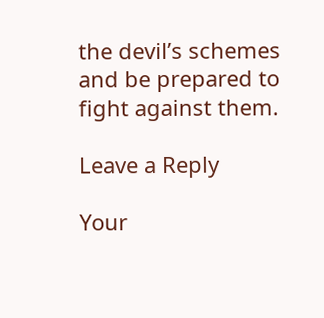the devil’s schemes and be prepared to fight against them.

Leave a Reply

Your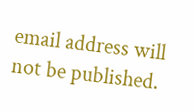email address will not be published.